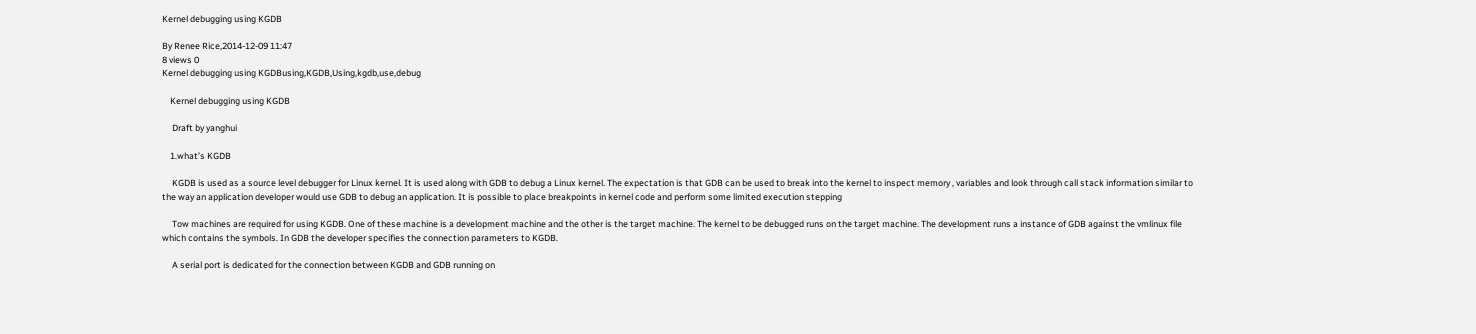Kernel debugging using KGDB

By Renee Rice,2014-12-09 11:47
8 views 0
Kernel debugging using KGDBusing,KGDB,Using,kgdb,use,debug

    Kernel debugging using KGDB

     Draft by yanghui

    1.what’s KGDB

     KGDB is used as a source level debugger for Linux kernel. It is used along with GDB to debug a Linux kernel. The expectation is that GDB can be used to break into the kernel to inspect memory , variables and look through call stack information similar to the way an application developer would use GDB to debug an application. It is possible to place breakpoints in kernel code and perform some limited execution stepping

     Tow machines are required for using KGDB. One of these machine is a development machine and the other is the target machine. The kernel to be debugged runs on the target machine. The development runs a instance of GDB against the vmlinux file which contains the symbols. In GDB the developer specifies the connection parameters to KGDB.

     A serial port is dedicated for the connection between KGDB and GDB running on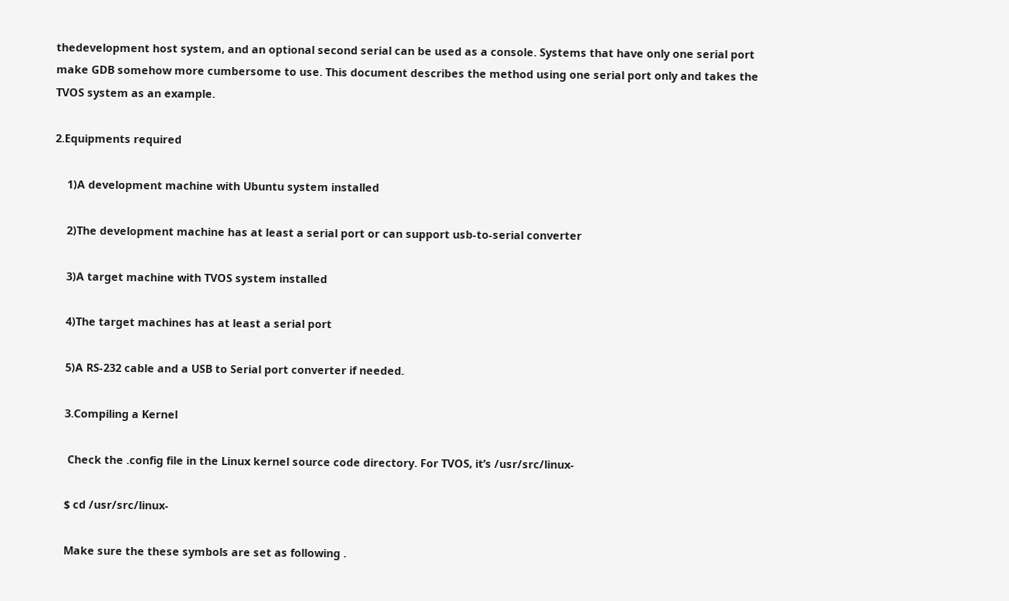thedevelopment host system, and an optional second serial can be used as a console. Systems that have only one serial port make GDB somehow more cumbersome to use. This document describes the method using one serial port only and takes the TVOS system as an example.

2.Equipments required

    1)A development machine with Ubuntu system installed

    2)The development machine has at least a serial port or can support usb-to-serial converter

    3)A target machine with TVOS system installed

    4)The target machines has at least a serial port

    5)A RS-232 cable and a USB to Serial port converter if needed.

    3.Compiling a Kernel

     Check the .config file in the Linux kernel source code directory. For TVOS, it’s /usr/src/linux-

    $ cd /usr/src/linux-

    Make sure the these symbols are set as following .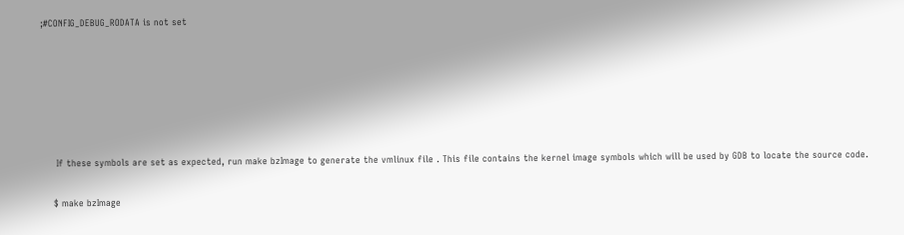;#CONFIG_DEBUG_RODATA is not set






     If these symbols are set as expected, run make bzImage to generate the vmlinux file . This file contains the kernel image symbols which will be used by GDB to locate the source code.

    $ make bzImage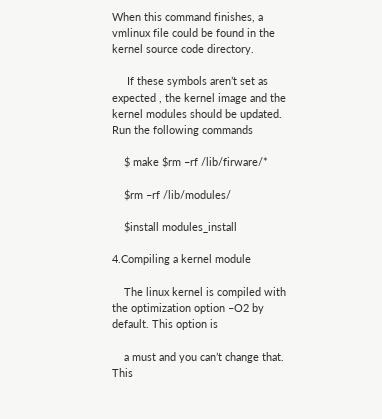When this command finishes, a vmlinux file could be found in the kernel source code directory.

     If these symbols aren’t set as expected , the kernel image and the kernel modules should be updated. Run the following commands

    $ make $rm –rf /lib/firware/*

    $rm –rf /lib/modules/

    $install modules_install

4.Compiling a kernel module

    The linux kernel is compiled with the optimization option –O2 by default. This option is

    a must and you can’t change that. This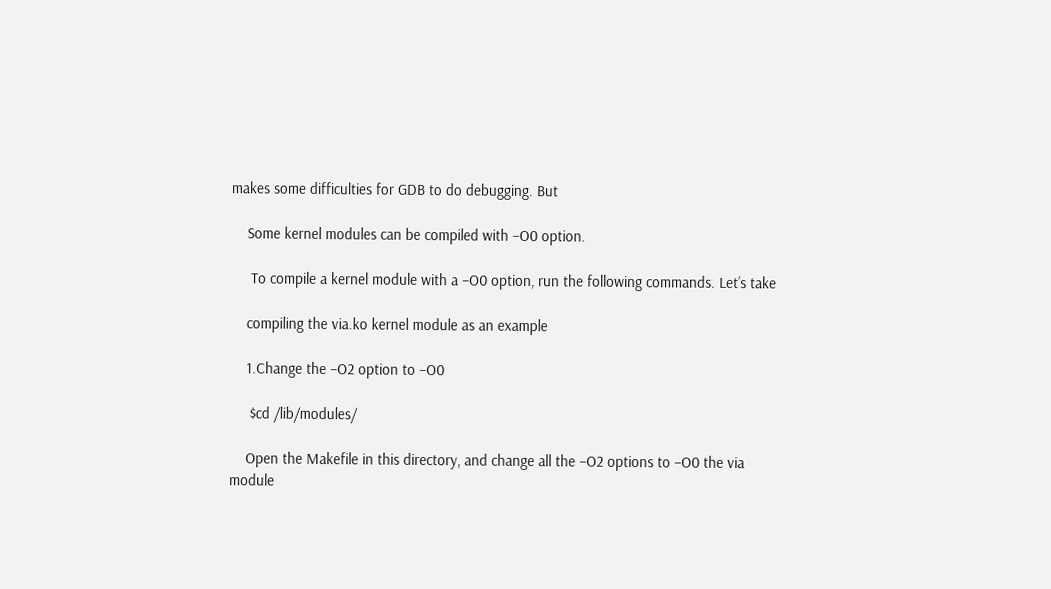makes some difficulties for GDB to do debugging. But

    Some kernel modules can be compiled with –O0 option.

     To compile a kernel module with a –O0 option, run the following commands. Let’s take

    compiling the via.ko kernel module as an example

    1.Change the –O2 option to –O0

     $cd /lib/modules/

    Open the Makefile in this directory, and change all the –O2 options to –O0 the via module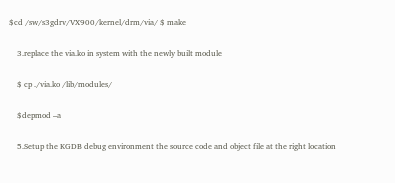$cd /sw/s3gdrv/VX900/kernel/drm/via/ $ make

    3.replace the via.ko in system with the newly built module

    $ cp ./via.ko /lib/modules/

    $depmod –a

    5.Setup the KGDB debug environment the source code and object file at the right location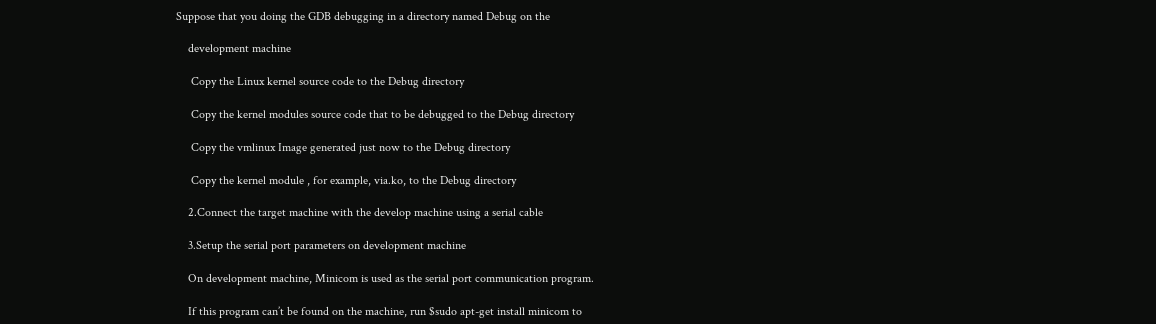Suppose that you doing the GDB debugging in a directory named Debug on the

    development machine

     Copy the Linux kernel source code to the Debug directory

     Copy the kernel modules source code that to be debugged to the Debug directory

     Copy the vmlinux Image generated just now to the Debug directory

     Copy the kernel module , for example, via.ko, to the Debug directory

    2.Connect the target machine with the develop machine using a serial cable

    3.Setup the serial port parameters on development machine

    On development machine, Minicom is used as the serial port communication program.

    If this program can’t be found on the machine, run $sudo apt-get install minicom to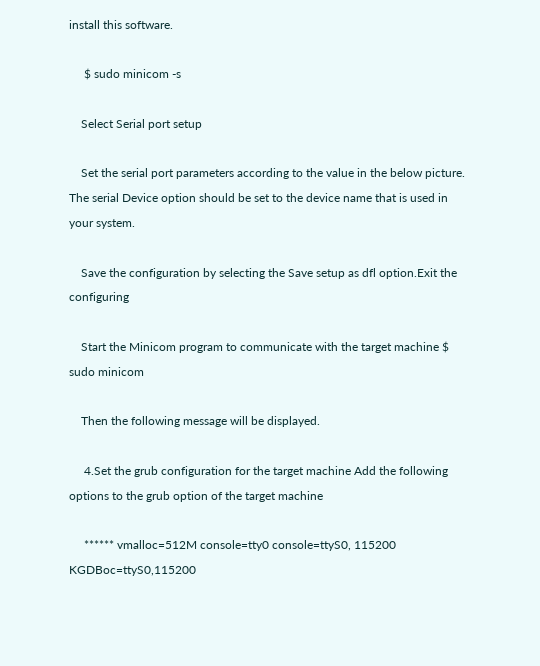install this software.

     $ sudo minicom -s

    Select Serial port setup

    Set the serial port parameters according to the value in the below picture. The serial Device option should be set to the device name that is used in your system.

    Save the configuration by selecting the Save setup as dfl option.Exit the configuring

    Start the Minicom program to communicate with the target machine $ sudo minicom

    Then the following message will be displayed.

     4.Set the grub configuration for the target machine Add the following options to the grub option of the target machine

     ****** vmalloc=512M console=tty0 console=ttyS0, 115200 KGDBoc=ttyS0,115200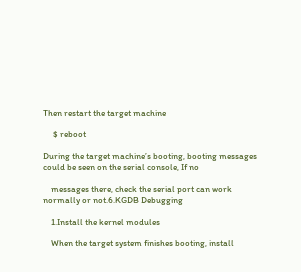Then restart the target machine

     $ reboot

During the target machine’s booting, booting messages could be seen on the serial console, If no

    messages there, check the serial port can work normally or not.6.KGDB Debugging

    1.Install the kernel modules

    When the target system finishes booting, install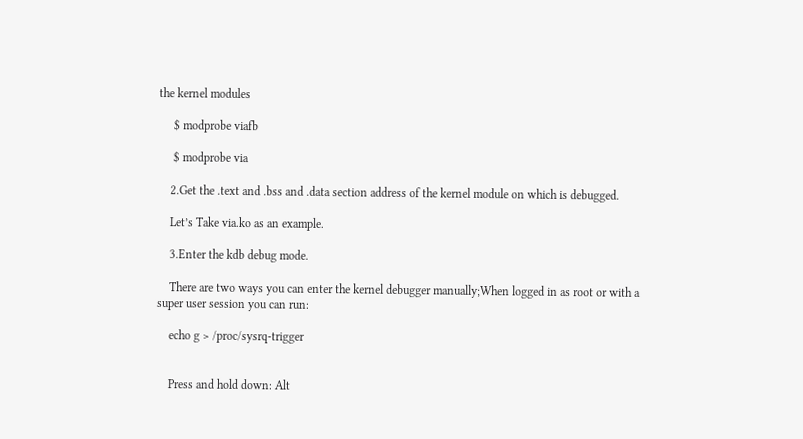the kernel modules

     $ modprobe viafb

     $ modprobe via

    2.Get the .text and .bss and .data section address of the kernel module on which is debugged.

    Let’s Take via.ko as an example.

    3.Enter the kdb debug mode.

    There are two ways you can enter the kernel debugger manually;When logged in as root or with a super user session you can run:

    echo g > /proc/sysrq-trigger


    Press and hold down: Alt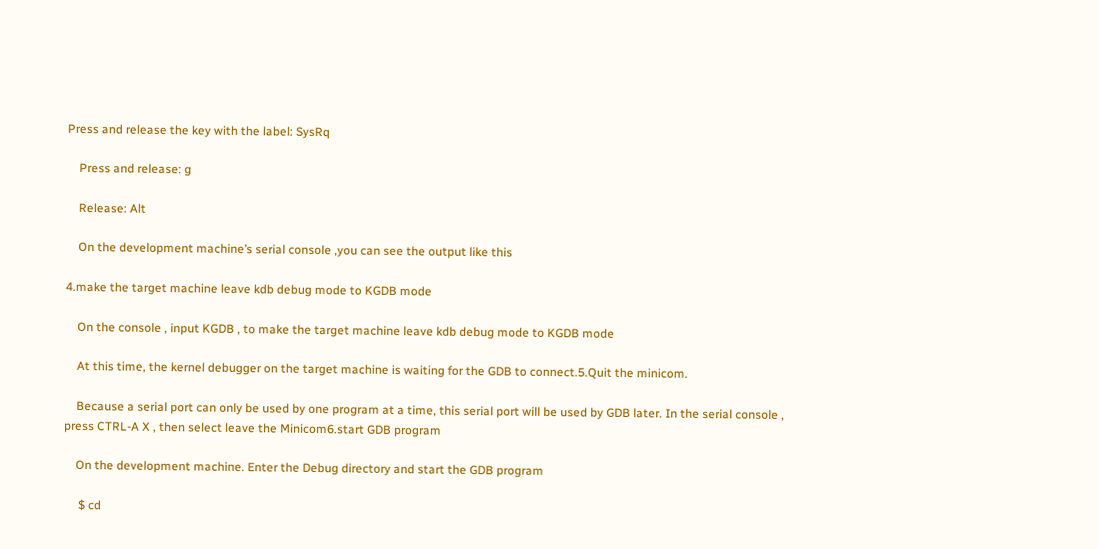Press and release the key with the label: SysRq

    Press and release: g

    Release: Alt

    On the development machine’s serial console ,you can see the output like this

4.make the target machine leave kdb debug mode to KGDB mode

    On the console , input KGDB , to make the target machine leave kdb debug mode to KGDB mode

    At this time, the kernel debugger on the target machine is waiting for the GDB to connect.5.Quit the minicom.

    Because a serial port can only be used by one program at a time, this serial port will be used by GDB later. In the serial console , press CTRL-A X , then select leave the Minicom6.start GDB program

    On the development machine. Enter the Debug directory and start the GDB program

     $ cd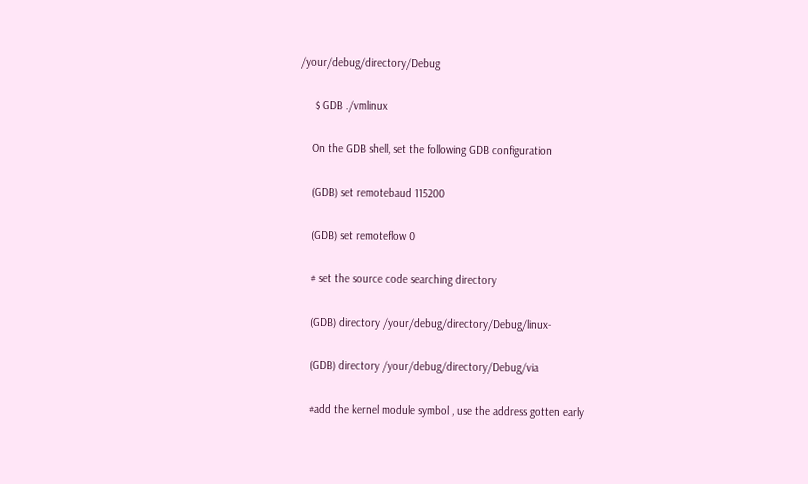/your/debug/directory/Debug

     $ GDB ./vmlinux

    On the GDB shell, set the following GDB configuration

    (GDB) set remotebaud 115200

    (GDB) set remoteflow 0

    # set the source code searching directory

    (GDB) directory /your/debug/directory/Debug/linux-

    (GDB) directory /your/debug/directory/Debug/via

    #add the kernel module symbol , use the address gotten early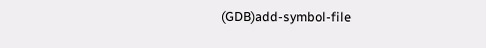(GDB)add-symbol-file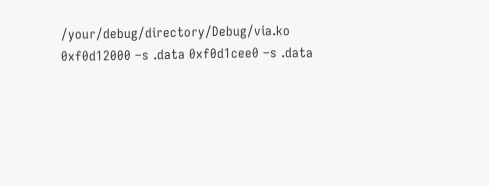/your/debug/directory/Debug/via.ko 0xf0d12000 –s .data 0xf0d1cee0 –s .data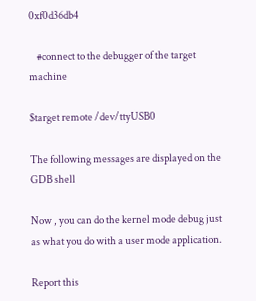0xf0d36db4

    #connect to the debugger of the target machine

$target remote /dev/ttyUSB0

The following messages are displayed on the GDB shell

Now , you can do the kernel mode debug just as what you do with a user mode application.

Report this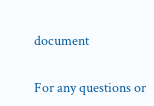document

For any questions or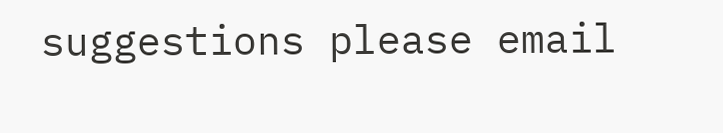suggestions please email